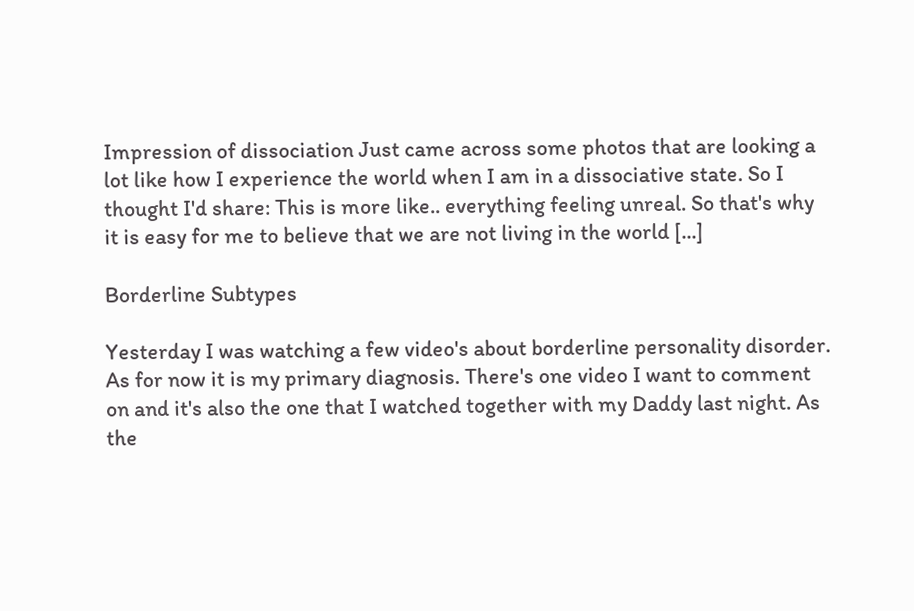Impression of dissociation Just came across some photos that are looking a lot like how I experience the world when I am in a dissociative state. So I thought I'd share: This is more like.. everything feeling unreal. So that's why it is easy for me to believe that we are not living in the world [...]

Borderline Subtypes

Yesterday I was watching a few video's about borderline personality disorder. As for now it is my primary diagnosis. There's one video I want to comment on and it's also the one that I watched together with my Daddy last night. As the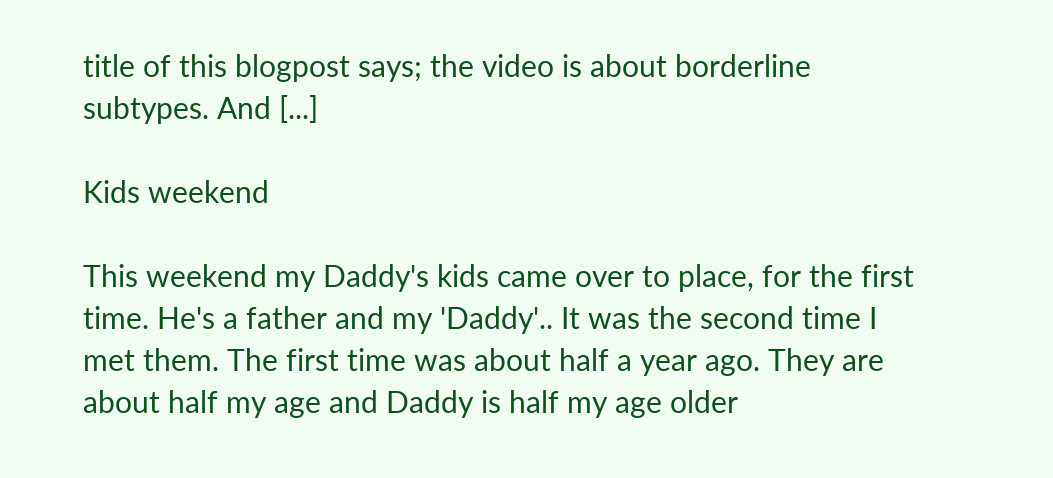title of this blogpost says; the video is about borderline subtypes. And [...]

Kids weekend

This weekend my Daddy's kids came over to place, for the first time. He's a father and my 'Daddy'.. It was the second time I met them. The first time was about half a year ago. They are about half my age and Daddy is half my age older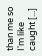than me so I'm like caught [...]